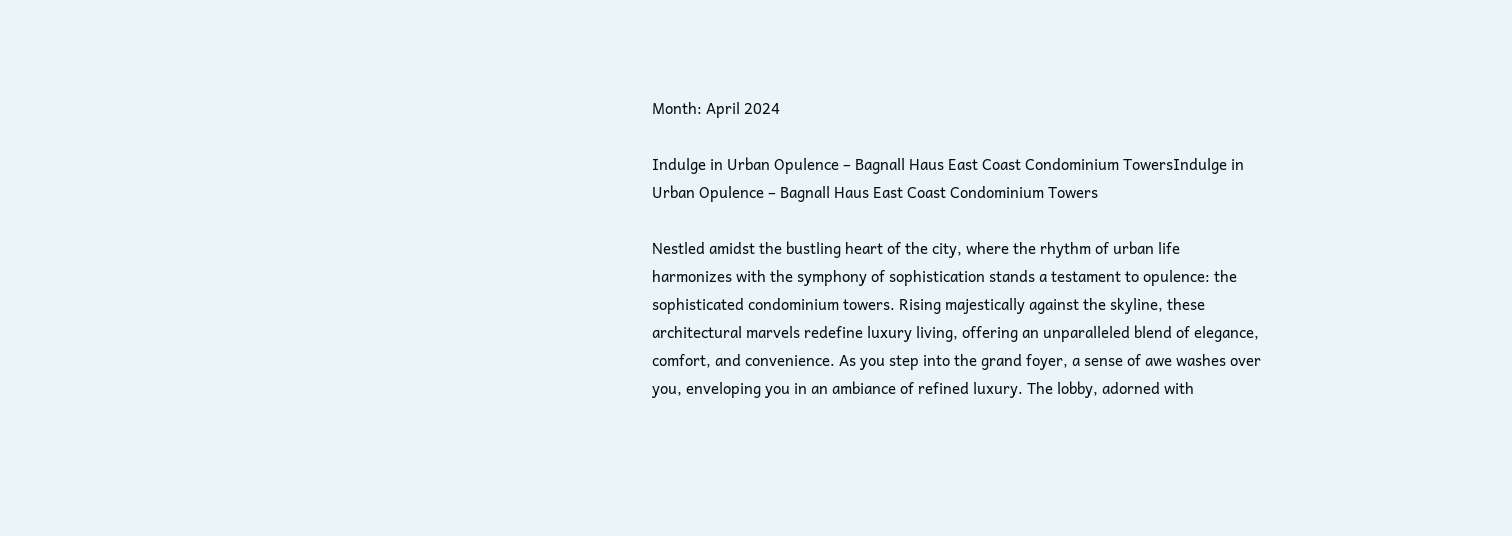Month: April 2024

Indulge in Urban Opulence – Bagnall Haus East Coast Condominium TowersIndulge in Urban Opulence – Bagnall Haus East Coast Condominium Towers

Nestled amidst the bustling heart of the city, where the rhythm of urban life harmonizes with the symphony of sophistication stands a testament to opulence: the sophisticated condominium towers. Rising majestically against the skyline, these architectural marvels redefine luxury living, offering an unparalleled blend of elegance, comfort, and convenience. As you step into the grand foyer, a sense of awe washes over you, enveloping you in an ambiance of refined luxury. The lobby, adorned with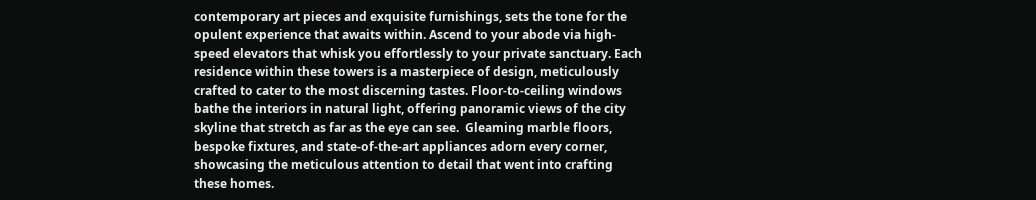contemporary art pieces and exquisite furnishings, sets the tone for the opulent experience that awaits within. Ascend to your abode via high-speed elevators that whisk you effortlessly to your private sanctuary. Each residence within these towers is a masterpiece of design, meticulously crafted to cater to the most discerning tastes. Floor-to-ceiling windows bathe the interiors in natural light, offering panoramic views of the city skyline that stretch as far as the eye can see.  Gleaming marble floors, bespoke fixtures, and state-of-the-art appliances adorn every corner, showcasing the meticulous attention to detail that went into crafting these homes.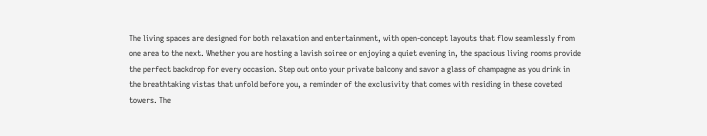The living spaces are designed for both relaxation and entertainment, with open-concept layouts that flow seamlessly from one area to the next. Whether you are hosting a lavish soiree or enjoying a quiet evening in, the spacious living rooms provide the perfect backdrop for every occasion. Step out onto your private balcony and savor a glass of champagne as you drink in the breathtaking vistas that unfold before you, a reminder of the exclusivity that comes with residing in these coveted towers. The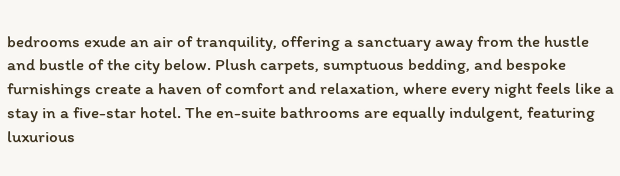bedrooms exude an air of tranquility, offering a sanctuary away from the hustle and bustle of the city below. Plush carpets, sumptuous bedding, and bespoke furnishings create a haven of comfort and relaxation, where every night feels like a stay in a five-star hotel. The en-suite bathrooms are equally indulgent, featuring luxurious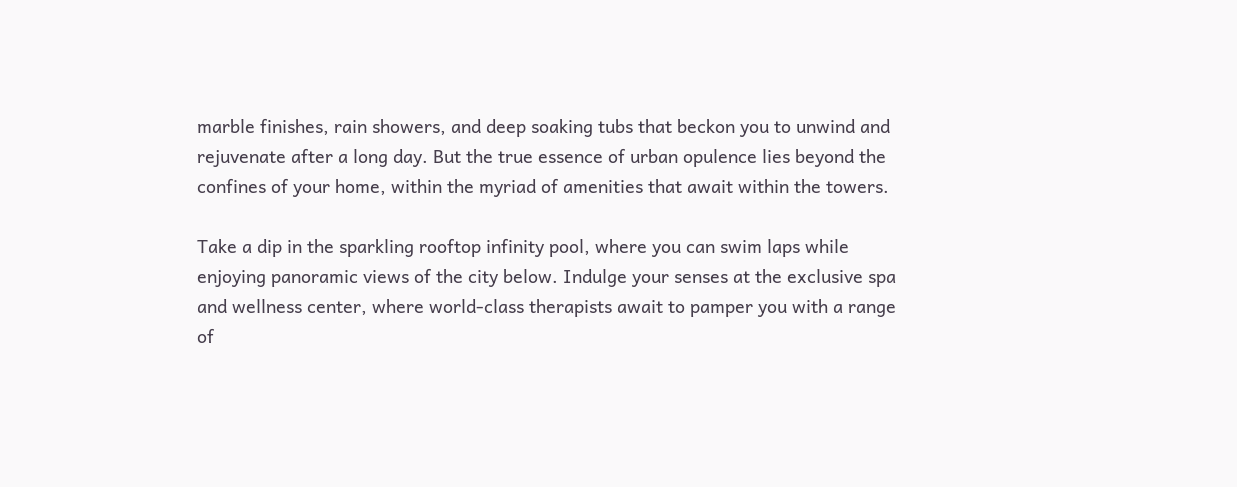marble finishes, rain showers, and deep soaking tubs that beckon you to unwind and rejuvenate after a long day. But the true essence of urban opulence lies beyond the confines of your home, within the myriad of amenities that await within the towers.

Take a dip in the sparkling rooftop infinity pool, where you can swim laps while enjoying panoramic views of the city below. Indulge your senses at the exclusive spa and wellness center, where world-class therapists await to pamper you with a range of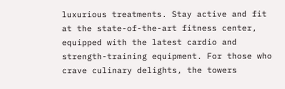luxurious treatments. Stay active and fit at the state-of-the-art fitness center, equipped with the latest cardio and strength-training equipment. For those who crave culinary delights, the towers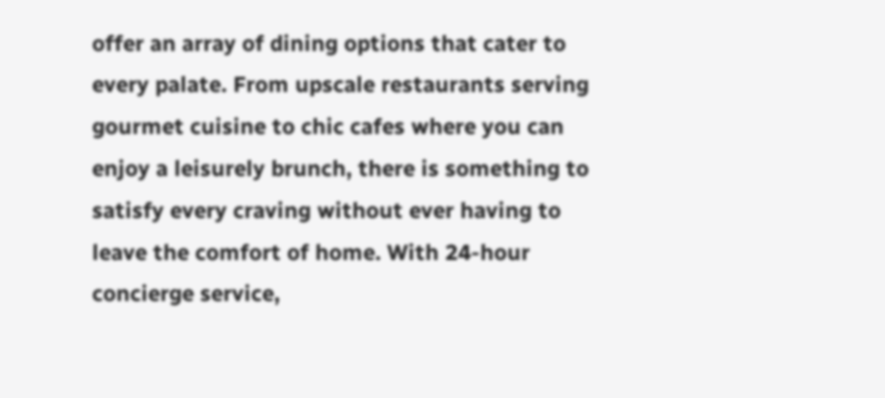offer an array of dining options that cater to every palate. From upscale restaurants serving gourmet cuisine to chic cafes where you can enjoy a leisurely brunch, there is something to satisfy every craving without ever having to leave the comfort of home. With 24-hour concierge service,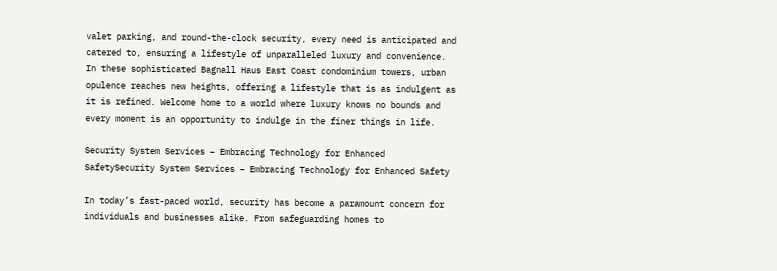valet parking, and round-the-clock security, every need is anticipated and catered to, ensuring a lifestyle of unparalleled luxury and convenience. In these sophisticated Bagnall Haus East Coast condominium towers, urban opulence reaches new heights, offering a lifestyle that is as indulgent as it is refined. Welcome home to a world where luxury knows no bounds and every moment is an opportunity to indulge in the finer things in life.

Security System Services – Embracing Technology for Enhanced SafetySecurity System Services – Embracing Technology for Enhanced Safety

In today’s fast-paced world, security has become a paramount concern for individuals and businesses alike. From safeguarding homes to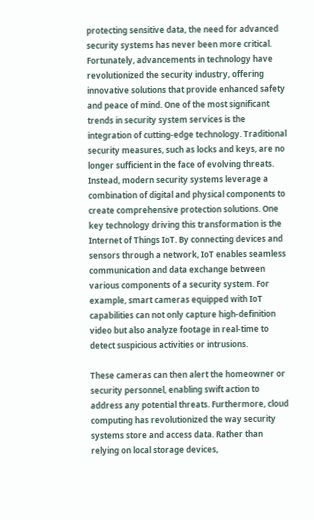protecting sensitive data, the need for advanced security systems has never been more critical. Fortunately, advancements in technology have revolutionized the security industry, offering innovative solutions that provide enhanced safety and peace of mind. One of the most significant trends in security system services is the integration of cutting-edge technology. Traditional security measures, such as locks and keys, are no longer sufficient in the face of evolving threats. Instead, modern security systems leverage a combination of digital and physical components to create comprehensive protection solutions. One key technology driving this transformation is the Internet of Things IoT. By connecting devices and sensors through a network, IoT enables seamless communication and data exchange between various components of a security system. For example, smart cameras equipped with IoT capabilities can not only capture high-definition video but also analyze footage in real-time to detect suspicious activities or intrusions.

These cameras can then alert the homeowner or security personnel, enabling swift action to address any potential threats. Furthermore, cloud computing has revolutionized the way security systems store and access data. Rather than relying on local storage devices,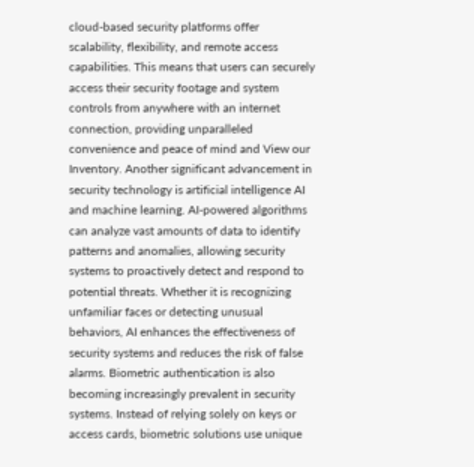cloud-based security platforms offer scalability, flexibility, and remote access capabilities. This means that users can securely access their security footage and system controls from anywhere with an internet connection, providing unparalleled convenience and peace of mind and View our Inventory. Another significant advancement in security technology is artificial intelligence AI and machine learning. AI-powered algorithms can analyze vast amounts of data to identify patterns and anomalies, allowing security systems to proactively detect and respond to potential threats. Whether it is recognizing unfamiliar faces or detecting unusual behaviors, AI enhances the effectiveness of security systems and reduces the risk of false alarms. Biometric authentication is also becoming increasingly prevalent in security systems. Instead of relying solely on keys or access cards, biometric solutions use unique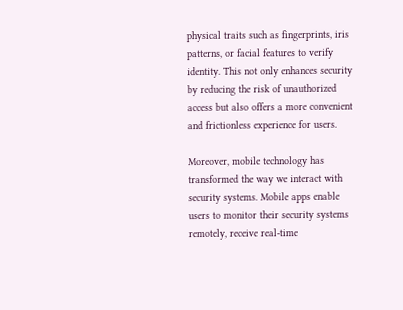physical traits such as fingerprints, iris patterns, or facial features to verify identity. This not only enhances security by reducing the risk of unauthorized access but also offers a more convenient and frictionless experience for users.

Moreover, mobile technology has transformed the way we interact with security systems. Mobile apps enable users to monitor their security systems remotely, receive real-time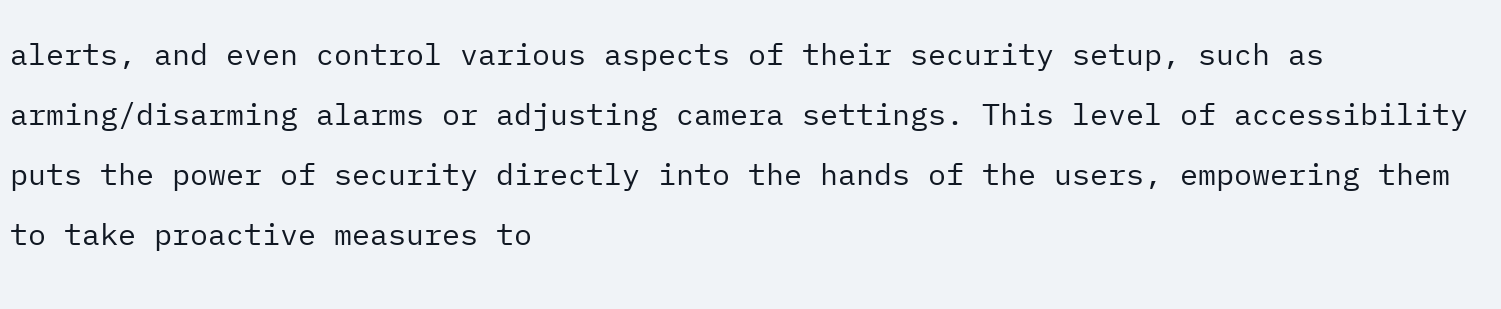alerts, and even control various aspects of their security setup, such as arming/disarming alarms or adjusting camera settings. This level of accessibility puts the power of security directly into the hands of the users, empowering them to take proactive measures to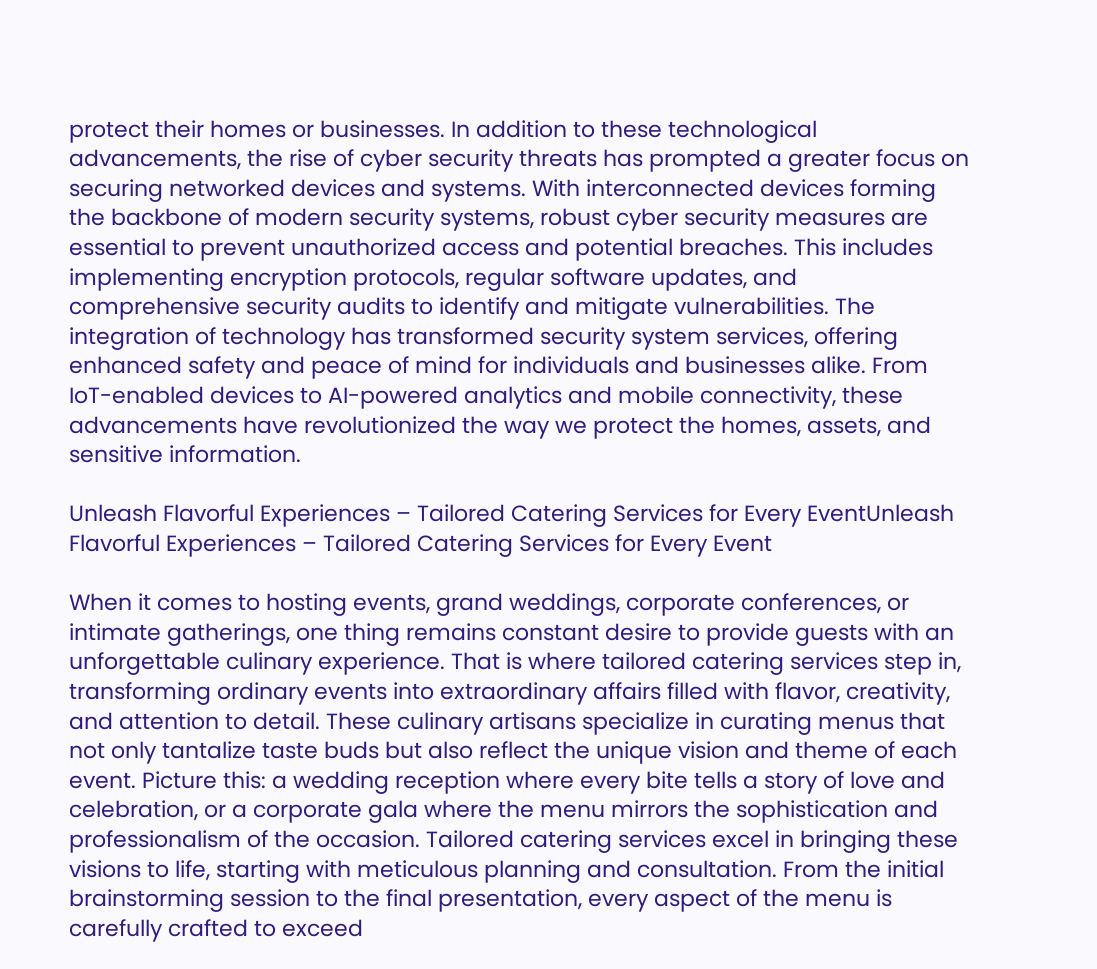protect their homes or businesses. In addition to these technological advancements, the rise of cyber security threats has prompted a greater focus on securing networked devices and systems. With interconnected devices forming the backbone of modern security systems, robust cyber security measures are essential to prevent unauthorized access and potential breaches. This includes implementing encryption protocols, regular software updates, and comprehensive security audits to identify and mitigate vulnerabilities. The integration of technology has transformed security system services, offering enhanced safety and peace of mind for individuals and businesses alike. From IoT-enabled devices to AI-powered analytics and mobile connectivity, these advancements have revolutionized the way we protect the homes, assets, and sensitive information.

Unleash Flavorful Experiences – Tailored Catering Services for Every EventUnleash Flavorful Experiences – Tailored Catering Services for Every Event

When it comes to hosting events, grand weddings, corporate conferences, or intimate gatherings, one thing remains constant desire to provide guests with an unforgettable culinary experience. That is where tailored catering services step in, transforming ordinary events into extraordinary affairs filled with flavor, creativity, and attention to detail. These culinary artisans specialize in curating menus that not only tantalize taste buds but also reflect the unique vision and theme of each event. Picture this: a wedding reception where every bite tells a story of love and celebration, or a corporate gala where the menu mirrors the sophistication and professionalism of the occasion. Tailored catering services excel in bringing these visions to life, starting with meticulous planning and consultation. From the initial brainstorming session to the final presentation, every aspect of the menu is carefully crafted to exceed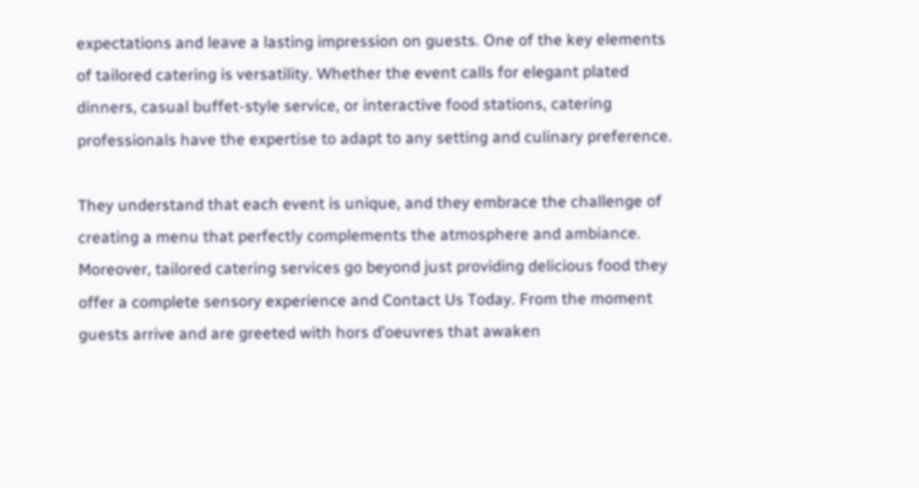expectations and leave a lasting impression on guests. One of the key elements of tailored catering is versatility. Whether the event calls for elegant plated dinners, casual buffet-style service, or interactive food stations, catering professionals have the expertise to adapt to any setting and culinary preference.

They understand that each event is unique, and they embrace the challenge of creating a menu that perfectly complements the atmosphere and ambiance. Moreover, tailored catering services go beyond just providing delicious food they offer a complete sensory experience and Contact Us Today. From the moment guests arrive and are greeted with hors d’oeuvres that awaken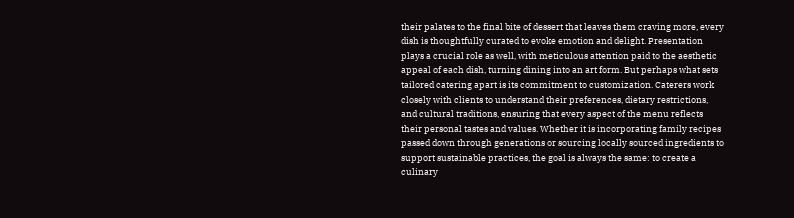their palates to the final bite of dessert that leaves them craving more, every dish is thoughtfully curated to evoke emotion and delight. Presentation plays a crucial role as well, with meticulous attention paid to the aesthetic appeal of each dish, turning dining into an art form. But perhaps what sets tailored catering apart is its commitment to customization. Caterers work closely with clients to understand their preferences, dietary restrictions, and cultural traditions, ensuring that every aspect of the menu reflects their personal tastes and values. Whether it is incorporating family recipes passed down through generations or sourcing locally sourced ingredients to support sustainable practices, the goal is always the same: to create a culinary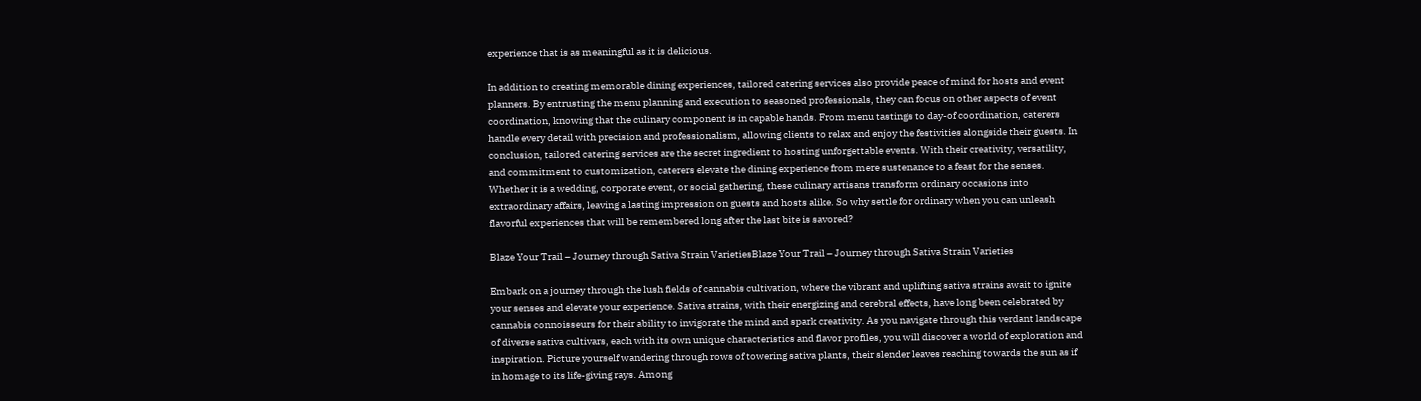experience that is as meaningful as it is delicious.

In addition to creating memorable dining experiences, tailored catering services also provide peace of mind for hosts and event planners. By entrusting the menu planning and execution to seasoned professionals, they can focus on other aspects of event coordination, knowing that the culinary component is in capable hands. From menu tastings to day-of coordination, caterers handle every detail with precision and professionalism, allowing clients to relax and enjoy the festivities alongside their guests. In conclusion, tailored catering services are the secret ingredient to hosting unforgettable events. With their creativity, versatility, and commitment to customization, caterers elevate the dining experience from mere sustenance to a feast for the senses. Whether it is a wedding, corporate event, or social gathering, these culinary artisans transform ordinary occasions into extraordinary affairs, leaving a lasting impression on guests and hosts alike. So why settle for ordinary when you can unleash flavorful experiences that will be remembered long after the last bite is savored?

Blaze Your Trail – Journey through Sativa Strain VarietiesBlaze Your Trail – Journey through Sativa Strain Varieties

Embark on a journey through the lush fields of cannabis cultivation, where the vibrant and uplifting sativa strains await to ignite your senses and elevate your experience. Sativa strains, with their energizing and cerebral effects, have long been celebrated by cannabis connoisseurs for their ability to invigorate the mind and spark creativity. As you navigate through this verdant landscape of diverse sativa cultivars, each with its own unique characteristics and flavor profiles, you will discover a world of exploration and inspiration. Picture yourself wandering through rows of towering sativa plants, their slender leaves reaching towards the sun as if in homage to its life-giving rays. Among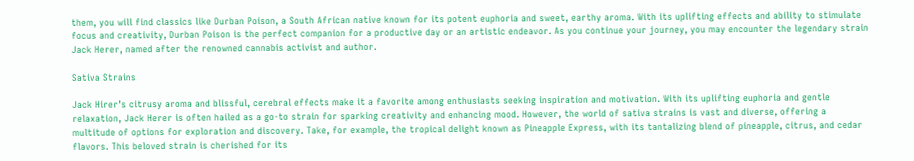them, you will find classics like Durban Poison, a South African native known for its potent euphoria and sweet, earthy aroma. With its uplifting effects and ability to stimulate focus and creativity, Durban Poison is the perfect companion for a productive day or an artistic endeavor. As you continue your journey, you may encounter the legendary strain Jack Herer, named after the renowned cannabis activist and author.

Sativa Strains

Jack Hirer’s citrusy aroma and blissful, cerebral effects make it a favorite among enthusiasts seeking inspiration and motivation. With its uplifting euphoria and gentle relaxation, Jack Herer is often hailed as a go-to strain for sparking creativity and enhancing mood. However, the world of sativa strains is vast and diverse, offering a multitude of options for exploration and discovery. Take, for example, the tropical delight known as Pineapple Express, with its tantalizing blend of pineapple, citrus, and cedar flavors. This beloved strain is cherished for its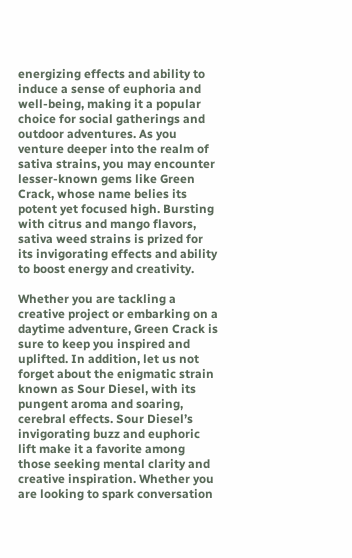energizing effects and ability to induce a sense of euphoria and well-being, making it a popular choice for social gatherings and outdoor adventures. As you venture deeper into the realm of sativa strains, you may encounter lesser-known gems like Green Crack, whose name belies its potent yet focused high. Bursting with citrus and mango flavors, sativa weed strains is prized for its invigorating effects and ability to boost energy and creativity.

Whether you are tackling a creative project or embarking on a daytime adventure, Green Crack is sure to keep you inspired and uplifted. In addition, let us not forget about the enigmatic strain known as Sour Diesel, with its pungent aroma and soaring, cerebral effects. Sour Diesel’s invigorating buzz and euphoric lift make it a favorite among those seeking mental clarity and creative inspiration. Whether you are looking to spark conversation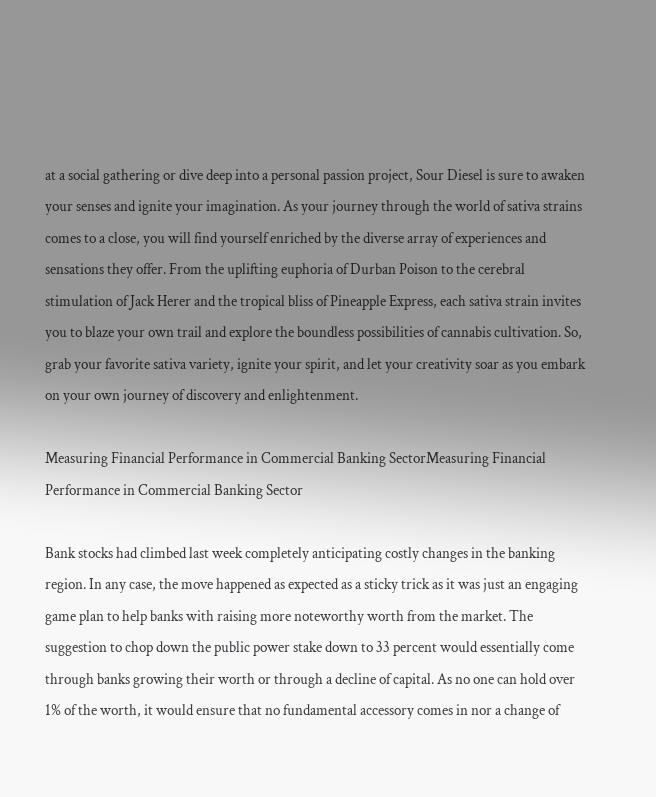at a social gathering or dive deep into a personal passion project, Sour Diesel is sure to awaken your senses and ignite your imagination. As your journey through the world of sativa strains comes to a close, you will find yourself enriched by the diverse array of experiences and sensations they offer. From the uplifting euphoria of Durban Poison to the cerebral stimulation of Jack Herer and the tropical bliss of Pineapple Express, each sativa strain invites you to blaze your own trail and explore the boundless possibilities of cannabis cultivation. So, grab your favorite sativa variety, ignite your spirit, and let your creativity soar as you embark on your own journey of discovery and enlightenment.

Measuring Financial Performance in Commercial Banking SectorMeasuring Financial Performance in Commercial Banking Sector

Bank stocks had climbed last week completely anticipating costly changes in the banking region. In any case, the move happened as expected as a sticky trick as it was just an engaging game plan to help banks with raising more noteworthy worth from the market. The suggestion to chop down the public power stake down to 33 percent would essentially come through banks growing their worth or through a decline of capital. As no one can hold over 1% of the worth, it would ensure that no fundamental accessory comes in nor a change of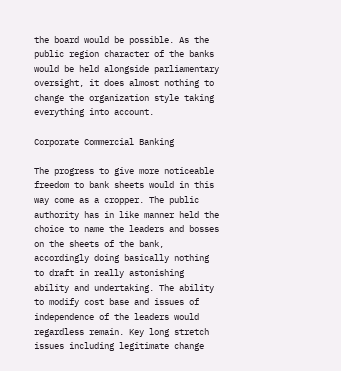the board would be possible. As the public region character of the banks would be held alongside parliamentary oversight, it does almost nothing to change the organization style taking everything into account.

Corporate Commercial Banking

The progress to give more noticeable freedom to bank sheets would in this way come as a cropper. The public authority has in like manner held the choice to name the leaders and bosses on the sheets of the bank, accordingly doing basically nothing to draft in really astonishing ability and undertaking. The ability to modify cost base and issues of independence of the leaders would regardless remain. Key long stretch issues including legitimate change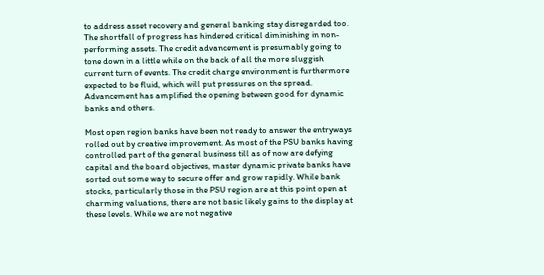to address asset recovery and general banking stay disregarded too. The shortfall of progress has hindered critical diminishing in non-performing assets. The credit advancement is presumably going to tone down in a little while on the back of all the more sluggish current turn of events. The credit charge environment is furthermore expected to be fluid, which will put pressures on the spread. Advancement has amplified the opening between good for dynamic banks and others.

Most open region banks have been not ready to answer the entryways rolled out by creative improvement. As most of the PSU banks having controlled part of the general business till as of now are defying capital and the board objectives, master dynamic private banks have sorted out some way to secure offer and grow rapidly. While bank stocks, particularly those in the PSU region are at this point open at charming valuations, there are not basic likely gains to the display at these levels. While we are not negative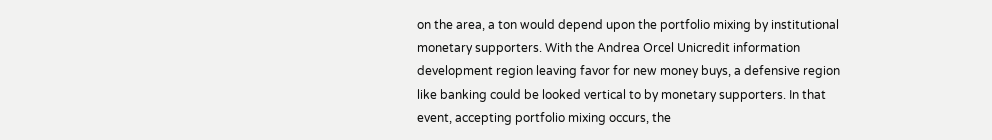on the area, a ton would depend upon the portfolio mixing by institutional monetary supporters. With the Andrea Orcel Unicredit information development region leaving favor for new money buys, a defensive region like banking could be looked vertical to by monetary supporters. In that event, accepting portfolio mixing occurs, the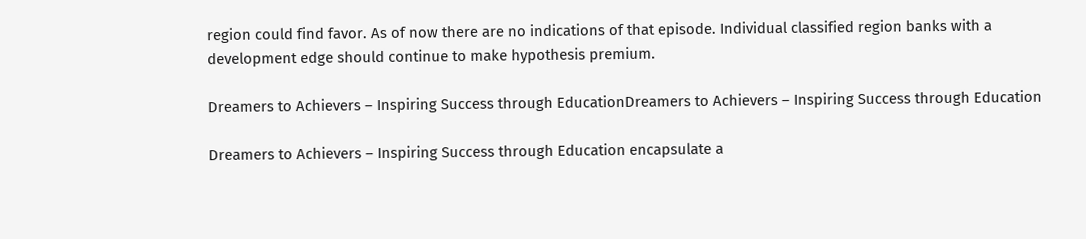region could find favor. As of now there are no indications of that episode. Individual classified region banks with a development edge should continue to make hypothesis premium.

Dreamers to Achievers – Inspiring Success through EducationDreamers to Achievers – Inspiring Success through Education

Dreamers to Achievers – Inspiring Success through Education encapsulate a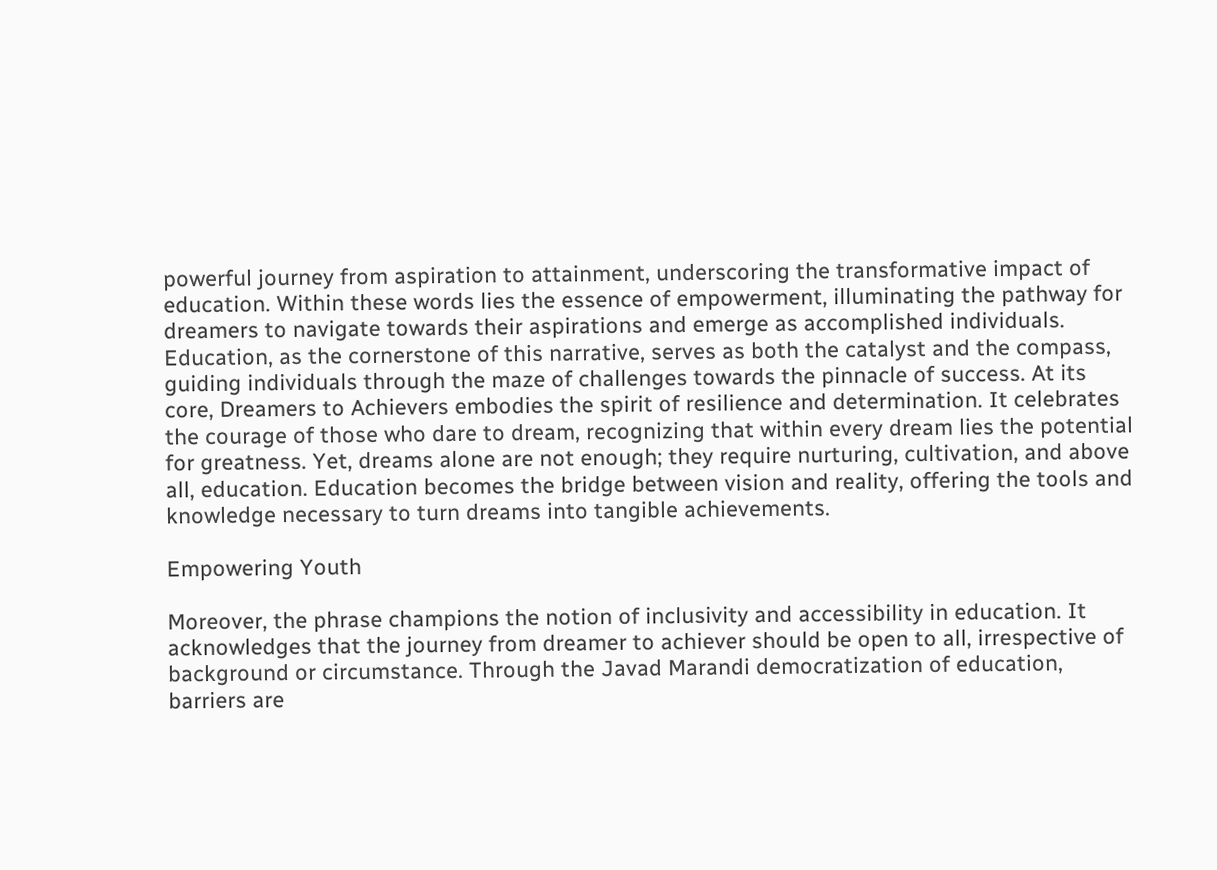powerful journey from aspiration to attainment, underscoring the transformative impact of education. Within these words lies the essence of empowerment, illuminating the pathway for dreamers to navigate towards their aspirations and emerge as accomplished individuals. Education, as the cornerstone of this narrative, serves as both the catalyst and the compass, guiding individuals through the maze of challenges towards the pinnacle of success. At its core, Dreamers to Achievers embodies the spirit of resilience and determination. It celebrates the courage of those who dare to dream, recognizing that within every dream lies the potential for greatness. Yet, dreams alone are not enough; they require nurturing, cultivation, and above all, education. Education becomes the bridge between vision and reality, offering the tools and knowledge necessary to turn dreams into tangible achievements.

Empowering Youth

Moreover, the phrase champions the notion of inclusivity and accessibility in education. It acknowledges that the journey from dreamer to achiever should be open to all, irrespective of background or circumstance. Through the Javad Marandi democratization of education, barriers are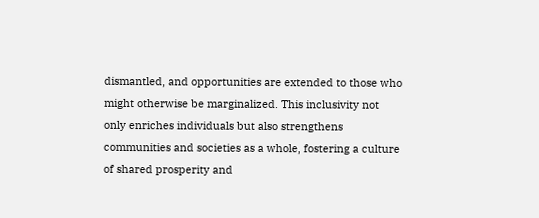dismantled, and opportunities are extended to those who might otherwise be marginalized. This inclusivity not only enriches individuals but also strengthens communities and societies as a whole, fostering a culture of shared prosperity and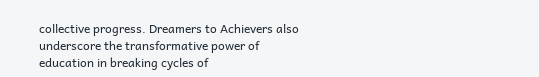collective progress. Dreamers to Achievers also underscore the transformative power of education in breaking cycles of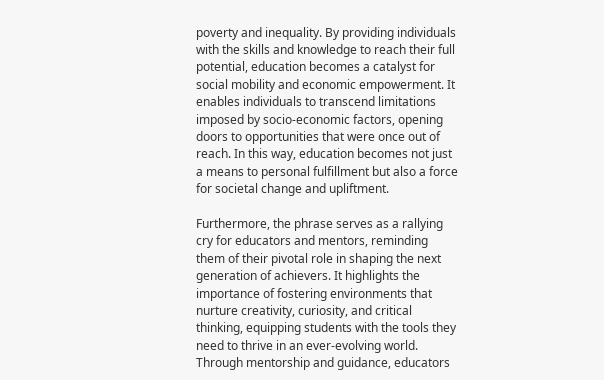poverty and inequality. By providing individuals with the skills and knowledge to reach their full potential, education becomes a catalyst for social mobility and economic empowerment. It enables individuals to transcend limitations imposed by socio-economic factors, opening doors to opportunities that were once out of reach. In this way, education becomes not just a means to personal fulfillment but also a force for societal change and upliftment.

Furthermore, the phrase serves as a rallying cry for educators and mentors, reminding them of their pivotal role in shaping the next generation of achievers. It highlights the importance of fostering environments that nurture creativity, curiosity, and critical thinking, equipping students with the tools they need to thrive in an ever-evolving world. Through mentorship and guidance, educators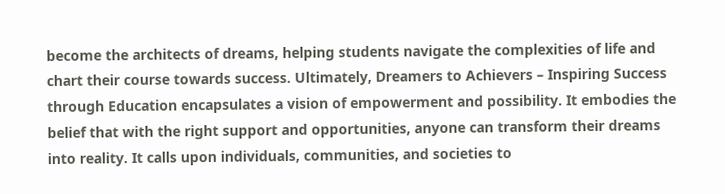become the architects of dreams, helping students navigate the complexities of life and chart their course towards success. Ultimately, Dreamers to Achievers – Inspiring Success through Education encapsulates a vision of empowerment and possibility. It embodies the belief that with the right support and opportunities, anyone can transform their dreams into reality. It calls upon individuals, communities, and societies to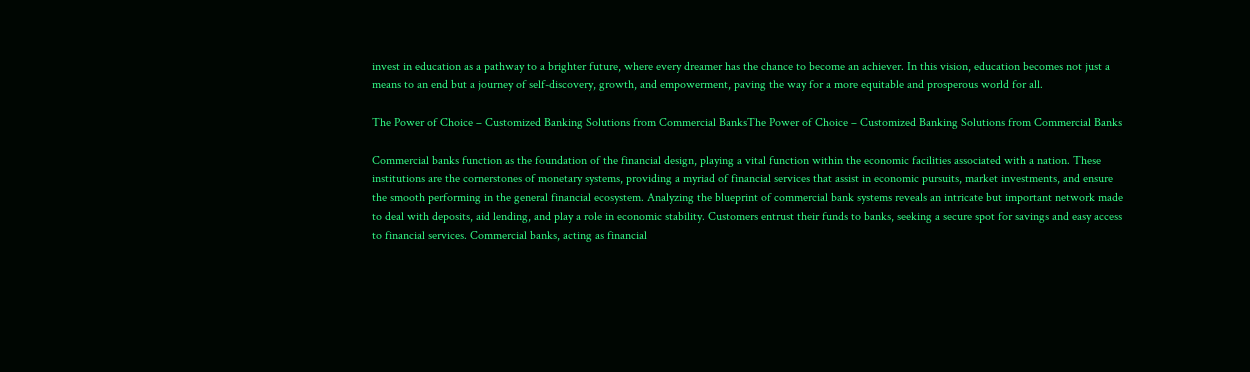invest in education as a pathway to a brighter future, where every dreamer has the chance to become an achiever. In this vision, education becomes not just a means to an end but a journey of self-discovery, growth, and empowerment, paving the way for a more equitable and prosperous world for all.

The Power of Choice – Customized Banking Solutions from Commercial BanksThe Power of Choice – Customized Banking Solutions from Commercial Banks

Commercial banks function as the foundation of the financial design, playing a vital function within the economic facilities associated with a nation. These institutions are the cornerstones of monetary systems, providing a myriad of financial services that assist in economic pursuits, market investments, and ensure the smooth performing in the general financial ecosystem. Analyzing the blueprint of commercial bank systems reveals an intricate but important network made to deal with deposits, aid lending, and play a role in economic stability. Customers entrust their funds to banks, seeking a secure spot for savings and easy access to financial services. Commercial banks, acting as financial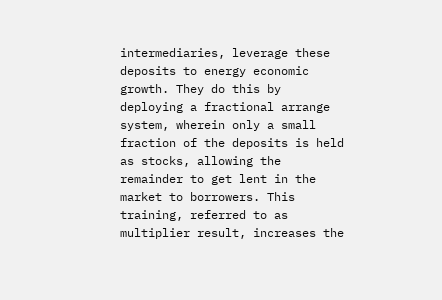intermediaries, leverage these deposits to energy economic growth. They do this by deploying a fractional arrange system, wherein only a small fraction of the deposits is held as stocks, allowing the remainder to get lent in the market to borrowers. This training, referred to as multiplier result, increases the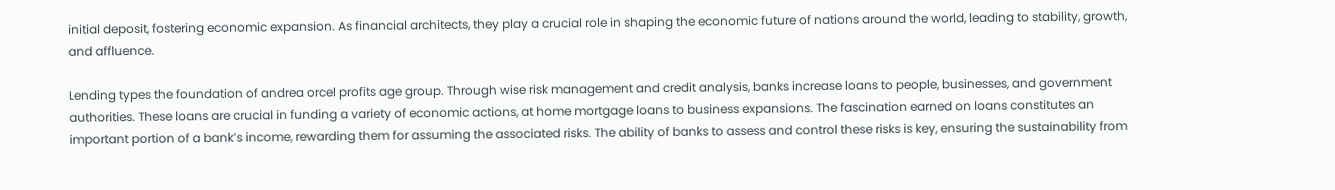initial deposit, fostering economic expansion. As financial architects, they play a crucial role in shaping the economic future of nations around the world, leading to stability, growth, and affluence.

Lending types the foundation of andrea orcel profits age group. Through wise risk management and credit analysis, banks increase loans to people, businesses, and government authorities. These loans are crucial in funding a variety of economic actions, at home mortgage loans to business expansions. The fascination earned on loans constitutes an important portion of a bank’s income, rewarding them for assuming the associated risks. The ability of banks to assess and control these risks is key, ensuring the sustainability from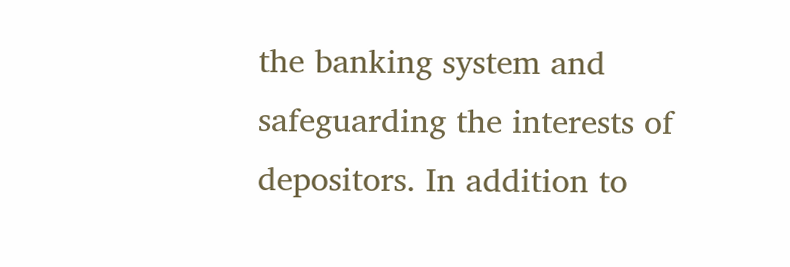the banking system and safeguarding the interests of depositors. In addition to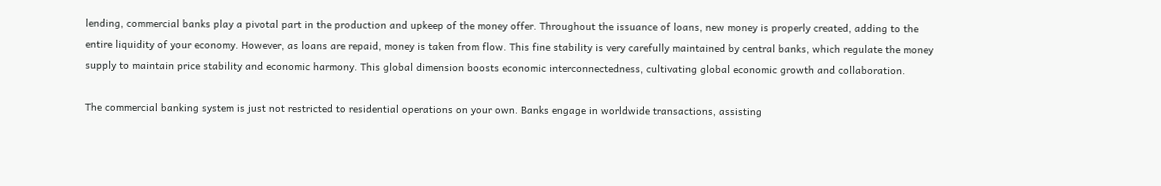lending, commercial banks play a pivotal part in the production and upkeep of the money offer. Throughout the issuance of loans, new money is properly created, adding to the entire liquidity of your economy. However, as loans are repaid, money is taken from flow. This fine stability is very carefully maintained by central banks, which regulate the money supply to maintain price stability and economic harmony. This global dimension boosts economic interconnectedness, cultivating global economic growth and collaboration.

The commercial banking system is just not restricted to residential operations on your own. Banks engage in worldwide transactions, assisting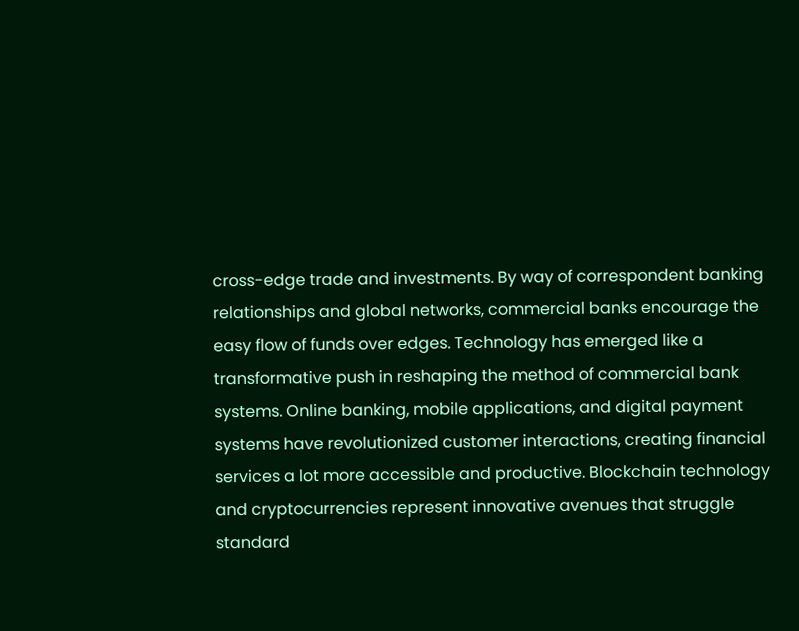cross-edge trade and investments. By way of correspondent banking relationships and global networks, commercial banks encourage the easy flow of funds over edges. Technology has emerged like a transformative push in reshaping the method of commercial bank systems. Online banking, mobile applications, and digital payment systems have revolutionized customer interactions, creating financial services a lot more accessible and productive. Blockchain technology and cryptocurrencies represent innovative avenues that struggle standard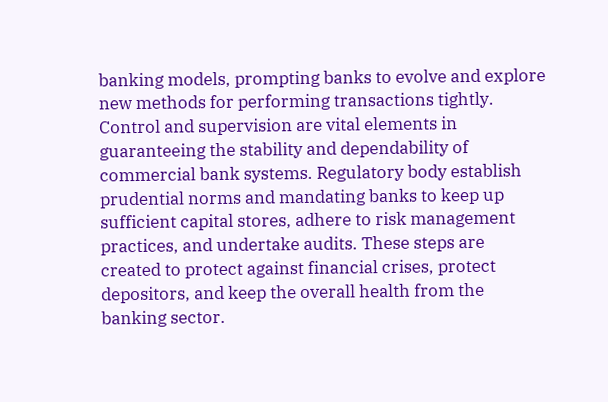banking models, prompting banks to evolve and explore new methods for performing transactions tightly. Control and supervision are vital elements in guaranteeing the stability and dependability of commercial bank systems. Regulatory body establish prudential norms and mandating banks to keep up sufficient capital stores, adhere to risk management practices, and undertake audits. These steps are created to protect against financial crises, protect depositors, and keep the overall health from the banking sector.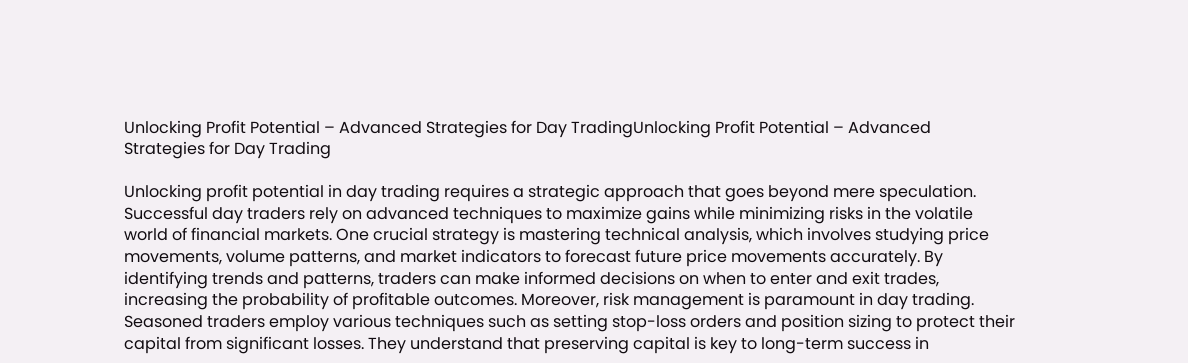Unlocking Profit Potential – Advanced Strategies for Day TradingUnlocking Profit Potential – Advanced Strategies for Day Trading

Unlocking profit potential in day trading requires a strategic approach that goes beyond mere speculation. Successful day traders rely on advanced techniques to maximize gains while minimizing risks in the volatile world of financial markets. One crucial strategy is mastering technical analysis, which involves studying price movements, volume patterns, and market indicators to forecast future price movements accurately. By identifying trends and patterns, traders can make informed decisions on when to enter and exit trades, increasing the probability of profitable outcomes. Moreover, risk management is paramount in day trading. Seasoned traders employ various techniques such as setting stop-loss orders and position sizing to protect their capital from significant losses. They understand that preserving capital is key to long-term success in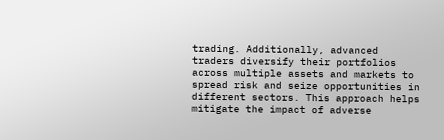trading. Additionally, advanced traders diversify their portfolios across multiple assets and markets to spread risk and seize opportunities in different sectors. This approach helps mitigate the impact of adverse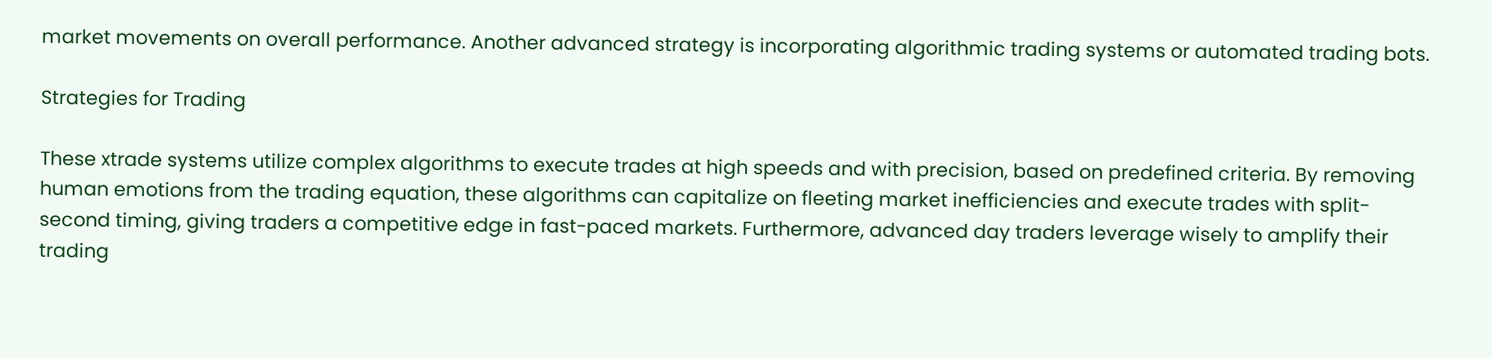market movements on overall performance. Another advanced strategy is incorporating algorithmic trading systems or automated trading bots.

Strategies for Trading

These xtrade systems utilize complex algorithms to execute trades at high speeds and with precision, based on predefined criteria. By removing human emotions from the trading equation, these algorithms can capitalize on fleeting market inefficiencies and execute trades with split-second timing, giving traders a competitive edge in fast-paced markets. Furthermore, advanced day traders leverage wisely to amplify their trading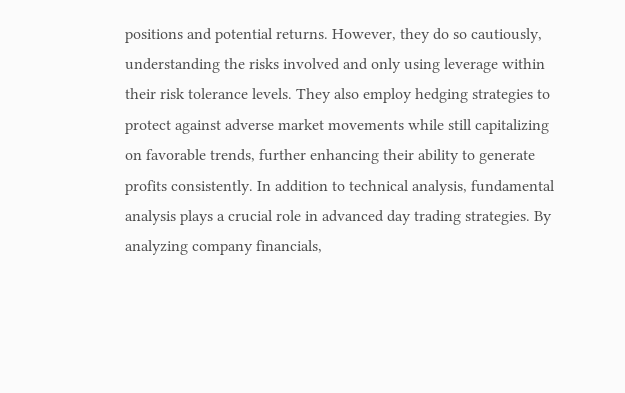positions and potential returns. However, they do so cautiously, understanding the risks involved and only using leverage within their risk tolerance levels. They also employ hedging strategies to protect against adverse market movements while still capitalizing on favorable trends, further enhancing their ability to generate profits consistently. In addition to technical analysis, fundamental analysis plays a crucial role in advanced day trading strategies. By analyzing company financials,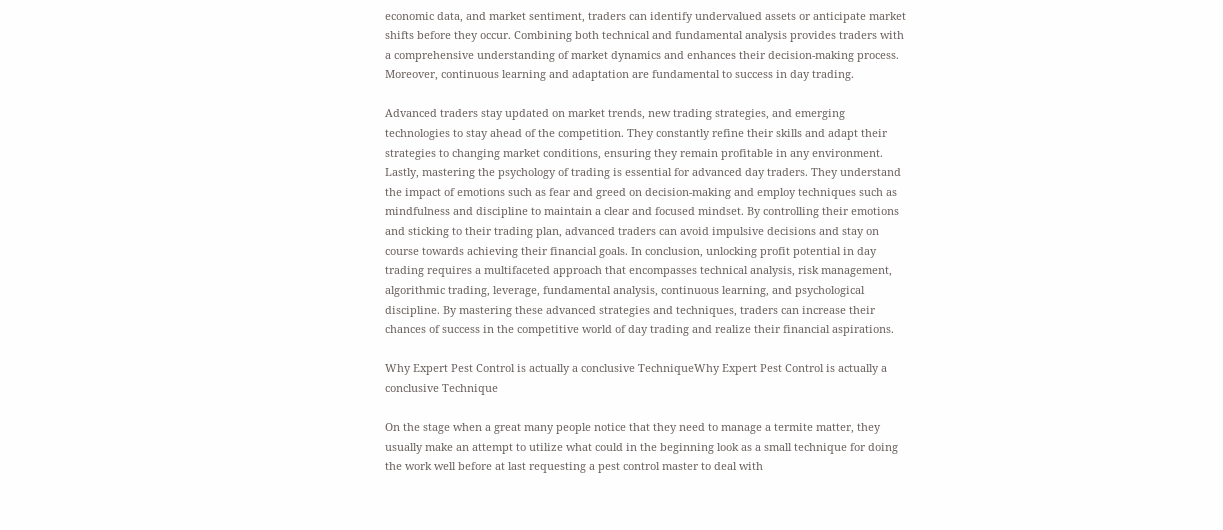economic data, and market sentiment, traders can identify undervalued assets or anticipate market shifts before they occur. Combining both technical and fundamental analysis provides traders with a comprehensive understanding of market dynamics and enhances their decision-making process. Moreover, continuous learning and adaptation are fundamental to success in day trading.

Advanced traders stay updated on market trends, new trading strategies, and emerging technologies to stay ahead of the competition. They constantly refine their skills and adapt their strategies to changing market conditions, ensuring they remain profitable in any environment. Lastly, mastering the psychology of trading is essential for advanced day traders. They understand the impact of emotions such as fear and greed on decision-making and employ techniques such as mindfulness and discipline to maintain a clear and focused mindset. By controlling their emotions and sticking to their trading plan, advanced traders can avoid impulsive decisions and stay on course towards achieving their financial goals. In conclusion, unlocking profit potential in day trading requires a multifaceted approach that encompasses technical analysis, risk management, algorithmic trading, leverage, fundamental analysis, continuous learning, and psychological discipline. By mastering these advanced strategies and techniques, traders can increase their chances of success in the competitive world of day trading and realize their financial aspirations.

Why Expert Pest Control is actually a conclusive TechniqueWhy Expert Pest Control is actually a conclusive Technique

On the stage when a great many people notice that they need to manage a termite matter, they usually make an attempt to utilize what could in the beginning look as a small technique for doing the work well before at last requesting a pest control master to deal with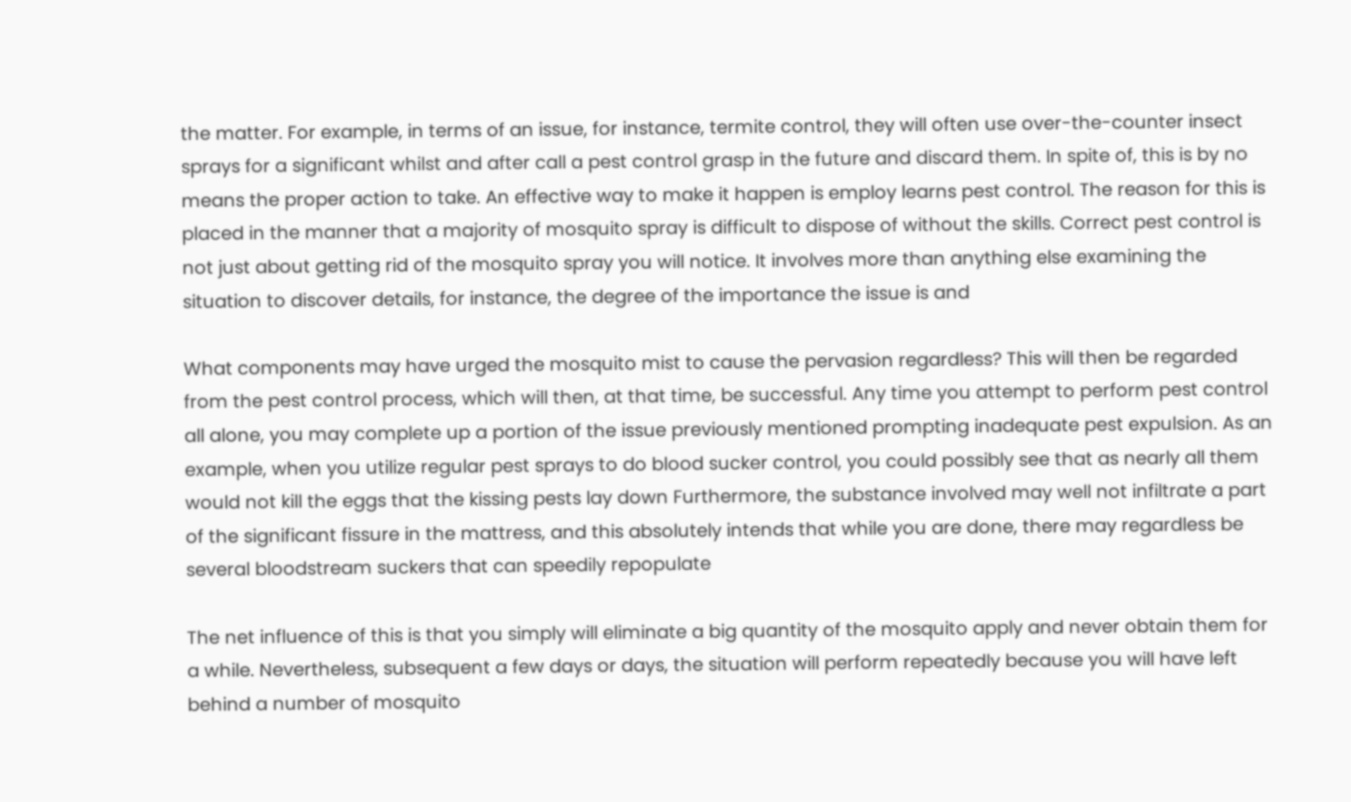the matter. For example, in terms of an issue, for instance, termite control, they will often use over-the-counter insect sprays for a significant whilst and after call a pest control grasp in the future and discard them. In spite of, this is by no means the proper action to take. An effective way to make it happen is employ learns pest control. The reason for this is placed in the manner that a majority of mosquito spray is difficult to dispose of without the skills. Correct pest control is not just about getting rid of the mosquito spray you will notice. It involves more than anything else examining the situation to discover details, for instance, the degree of the importance the issue is and

What components may have urged the mosquito mist to cause the pervasion regardless? This will then be regarded from the pest control process, which will then, at that time, be successful. Any time you attempt to perform pest control all alone, you may complete up a portion of the issue previously mentioned prompting inadequate pest expulsion. As an example, when you utilize regular pest sprays to do blood sucker control, you could possibly see that as nearly all them would not kill the eggs that the kissing pests lay down Furthermore, the substance involved may well not infiltrate a part of the significant fissure in the mattress, and this absolutely intends that while you are done, there may regardless be several bloodstream suckers that can speedily repopulate

The net influence of this is that you simply will eliminate a big quantity of the mosquito apply and never obtain them for a while. Nevertheless, subsequent a few days or days, the situation will perform repeatedly because you will have left behind a number of mosquito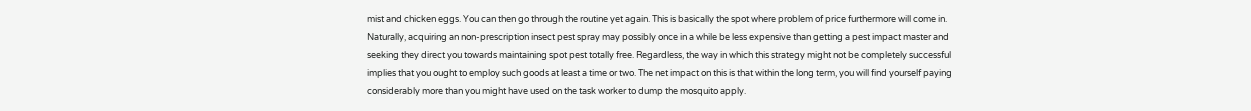mist and chicken eggs. You can then go through the routine yet again. This is basically the spot where problem of price furthermore will come in. Naturally, acquiring an non-prescription insect pest spray may possibly once in a while be less expensive than getting a pest impact master and seeking they direct you towards maintaining spot pest totally free. Regardless, the way in which this strategy might not be completely successful implies that you ought to employ such goods at least a time or two. The net impact on this is that within the long term, you will find yourself paying considerably more than you might have used on the task worker to dump the mosquito apply.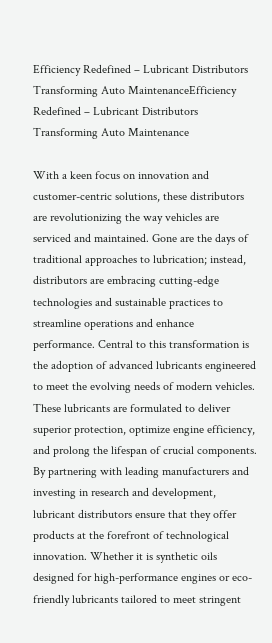Efficiency Redefined – Lubricant Distributors Transforming Auto MaintenanceEfficiency Redefined – Lubricant Distributors Transforming Auto Maintenance

With a keen focus on innovation and customer-centric solutions, these distributors are revolutionizing the way vehicles are serviced and maintained. Gone are the days of traditional approaches to lubrication; instead, distributors are embracing cutting-edge technologies and sustainable practices to streamline operations and enhance performance. Central to this transformation is the adoption of advanced lubricants engineered to meet the evolving needs of modern vehicles. These lubricants are formulated to deliver superior protection, optimize engine efficiency, and prolong the lifespan of crucial components. By partnering with leading manufacturers and investing in research and development, lubricant distributors ensure that they offer products at the forefront of technological innovation. Whether it is synthetic oils designed for high-performance engines or eco-friendly lubricants tailored to meet stringent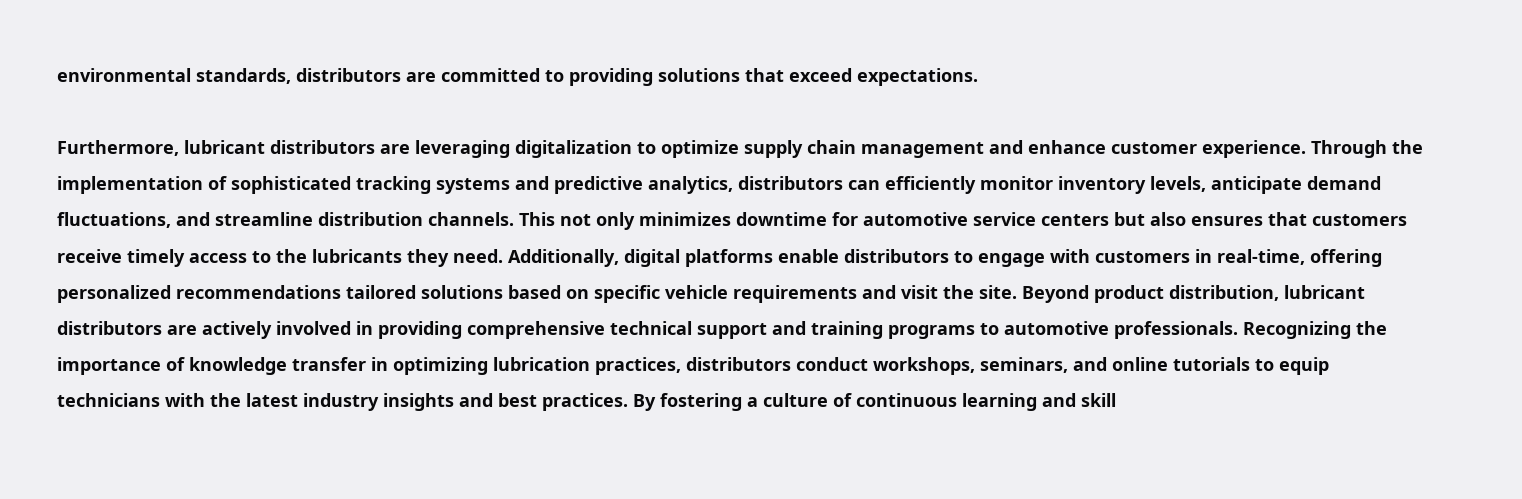environmental standards, distributors are committed to providing solutions that exceed expectations.

Furthermore, lubricant distributors are leveraging digitalization to optimize supply chain management and enhance customer experience. Through the implementation of sophisticated tracking systems and predictive analytics, distributors can efficiently monitor inventory levels, anticipate demand fluctuations, and streamline distribution channels. This not only minimizes downtime for automotive service centers but also ensures that customers receive timely access to the lubricants they need. Additionally, digital platforms enable distributors to engage with customers in real-time, offering personalized recommendations tailored solutions based on specific vehicle requirements and visit the site. Beyond product distribution, lubricant distributors are actively involved in providing comprehensive technical support and training programs to automotive professionals. Recognizing the importance of knowledge transfer in optimizing lubrication practices, distributors conduct workshops, seminars, and online tutorials to equip technicians with the latest industry insights and best practices. By fostering a culture of continuous learning and skill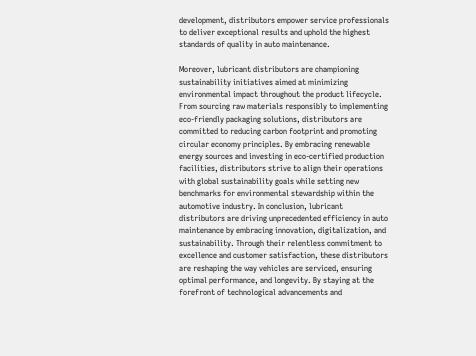development, distributors empower service professionals to deliver exceptional results and uphold the highest standards of quality in auto maintenance.

Moreover, lubricant distributors are championing sustainability initiatives aimed at minimizing environmental impact throughout the product lifecycle. From sourcing raw materials responsibly to implementing eco-friendly packaging solutions, distributors are committed to reducing carbon footprint and promoting circular economy principles. By embracing renewable energy sources and investing in eco-certified production facilities, distributors strive to align their operations with global sustainability goals while setting new benchmarks for environmental stewardship within the automotive industry. In conclusion, lubricant distributors are driving unprecedented efficiency in auto maintenance by embracing innovation, digitalization, and sustainability. Through their relentless commitment to excellence and customer satisfaction, these distributors are reshaping the way vehicles are serviced, ensuring optimal performance, and longevity. By staying at the forefront of technological advancements and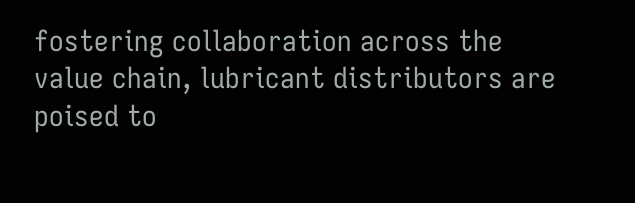fostering collaboration across the value chain, lubricant distributors are poised to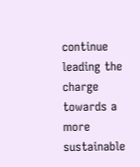continue leading the charge towards a more sustainable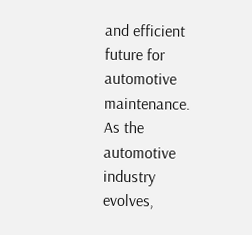and efficient future for automotive maintenance. As the automotive industry evolves,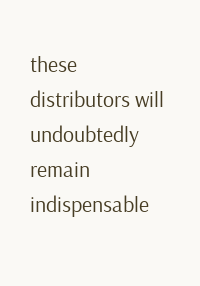these distributors will undoubtedly remain indispensable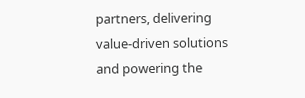partners, delivering value-driven solutions and powering the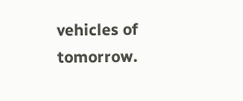vehicles of tomorrow.